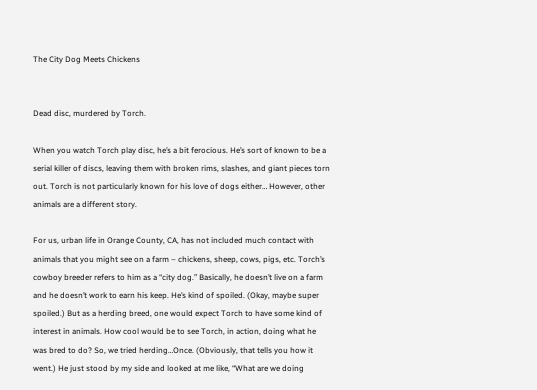The City Dog Meets Chickens


Dead disc, murdered by Torch.

When you watch Torch play disc, he’s a bit ferocious. He’s sort of known to be a serial killer of discs, leaving them with broken rims, slashes, and giant pieces torn out. Torch is not particularly known for his love of dogs either… However, other animals are a different story.

For us, urban life in Orange County, CA, has not included much contact with animals that you might see on a farm – chickens, sheep, cows, pigs, etc. Torch’s cowboy breeder refers to him as a “city dog.” Basically, he doesn’t live on a farm and he doesn’t work to earn his keep. He’s kind of spoiled. (Okay, maybe super spoiled.) But as a herding breed, one would expect Torch to have some kind of interest in animals. How cool would be to see Torch, in action, doing what he was bred to do? So, we tried herding…Once. (Obviously, that tells you how it went.) He just stood by my side and looked at me like, “What are we doing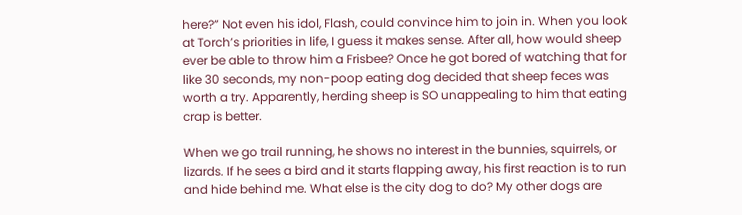here?” Not even his idol, Flash, could convince him to join in. When you look at Torch’s priorities in life, I guess it makes sense. After all, how would sheep ever be able to throw him a Frisbee? Once he got bored of watching that for like 30 seconds, my non-poop eating dog decided that sheep feces was worth a try. Apparently, herding sheep is SO unappealing to him that eating crap is better.

When we go trail running, he shows no interest in the bunnies, squirrels, or lizards. If he sees a bird and it starts flapping away, his first reaction is to run and hide behind me. What else is the city dog to do? My other dogs are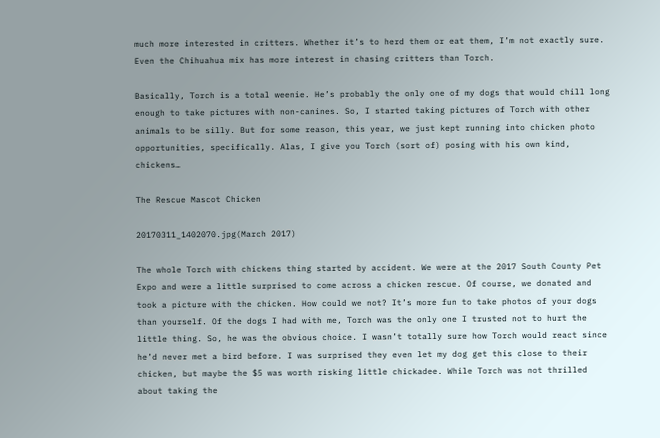much more interested in critters. Whether it’s to herd them or eat them, I’m not exactly sure. Even the Chihuahua mix has more interest in chasing critters than Torch.

Basically, Torch is a total weenie. He’s probably the only one of my dogs that would chill long enough to take pictures with non-canines. So, I started taking pictures of Torch with other animals to be silly. But for some reason, this year, we just kept running into chicken photo opportunities, specifically. Alas, I give you Torch (sort of) posing with his own kind, chickens…

The Rescue Mascot Chicken

20170311_1402070.jpg(March 2017)

The whole Torch with chickens thing started by accident. We were at the 2017 South County Pet Expo and were a little surprised to come across a chicken rescue. Of course, we donated and took a picture with the chicken. How could we not? It’s more fun to take photos of your dogs than yourself. Of the dogs I had with me, Torch was the only one I trusted not to hurt the little thing. So, he was the obvious choice. I wasn’t totally sure how Torch would react since he’d never met a bird before. I was surprised they even let my dog get this close to their chicken, but maybe the $5 was worth risking little chickadee. While Torch was not thrilled about taking the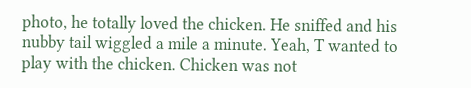photo, he totally loved the chicken. He sniffed and his nubby tail wiggled a mile a minute. Yeah, T wanted to play with the chicken. Chicken was not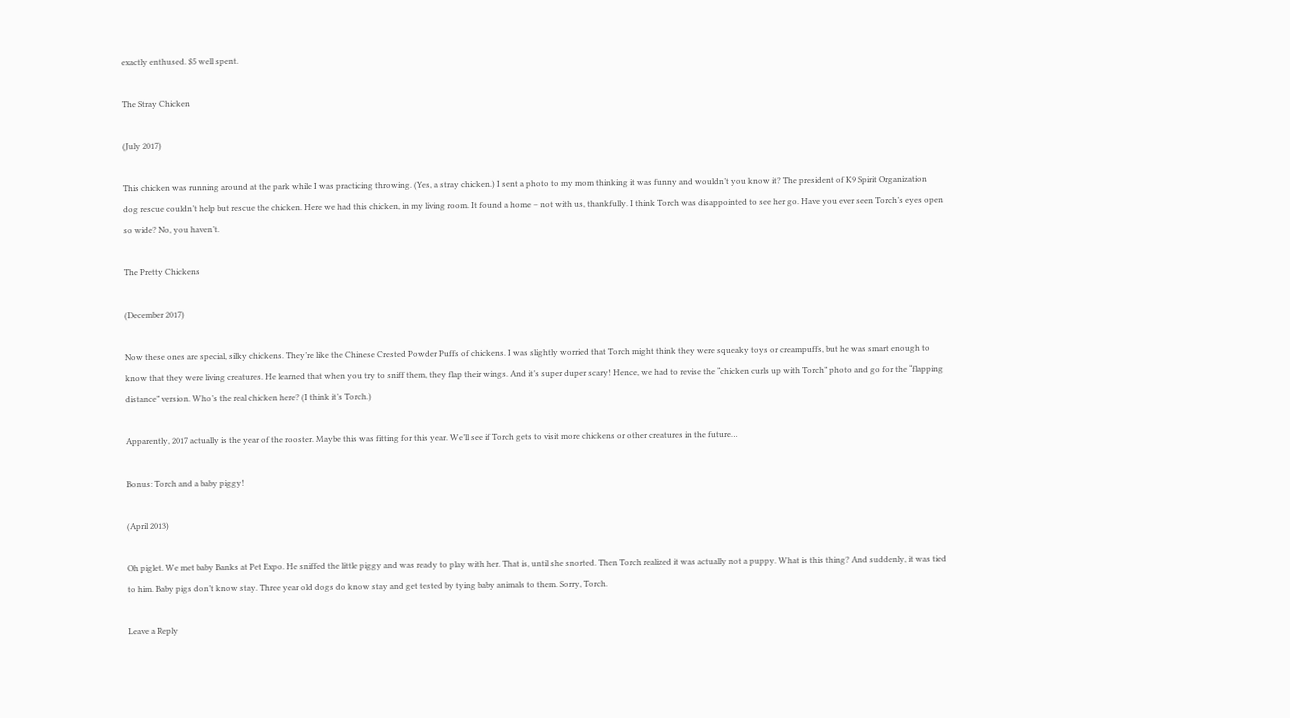exactly enthused. $5 well spent.

The Stray Chicken

(July 2017)

This chicken was running around at the park while I was practicing throwing. (Yes, a stray chicken.) I sent a photo to my mom thinking it was funny and wouldn’t you know it? The president of K9 Spirit Organization dog rescue couldn’t help but rescue the chicken. Here we had this chicken, in my living room. It found a home – not with us, thankfully. I think Torch was disappointed to see her go. Have you ever seen Torch’s eyes open so wide? No, you haven’t.

The Pretty Chickens

(December 2017)

Now these ones are special, silky chickens. They’re like the Chinese Crested Powder Puffs of chickens. I was slightly worried that Torch might think they were squeaky toys or creampuffs, but he was smart enough to know that they were living creatures. He learned that when you try to sniff them, they flap their wings. And it’s super duper scary! Hence, we had to revise the “chicken curls up with Torch” photo and go for the “flapping distance” version. Who’s the real chicken here? (I think it’s Torch.)

Apparently, 2017 actually is the year of the rooster. Maybe this was fitting for this year. We’ll see if Torch gets to visit more chickens or other creatures in the future…

Bonus: Torch and a baby piggy!

(April 2013)

Oh piglet. We met baby Banks at Pet Expo. He sniffed the little piggy and was ready to play with her. That is, until she snorted. Then Torch realized it was actually not a puppy. What is this thing? And suddenly, it was tied to him. Baby pigs don’t know stay. Three year old dogs do know stay and get tested by tying baby animals to them. Sorry, Torch.

Leave a Reply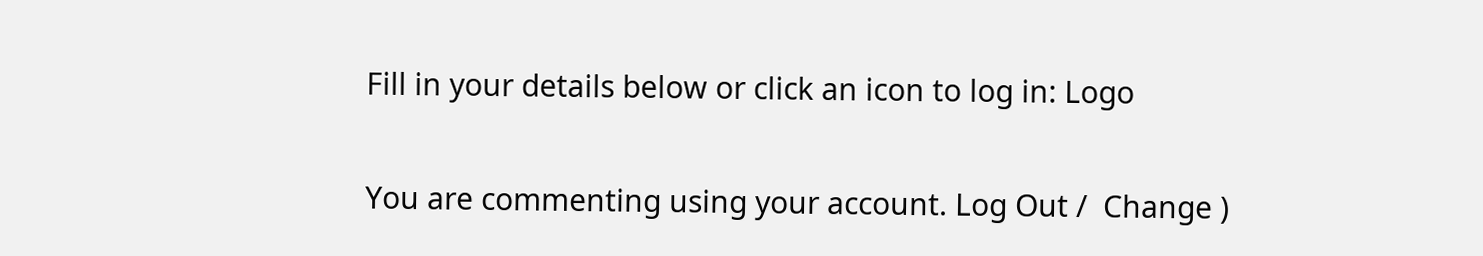Fill in your details below or click an icon to log in: Logo

You are commenting using your account. Log Out /  Change )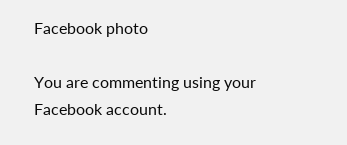Facebook photo

You are commenting using your Facebook account.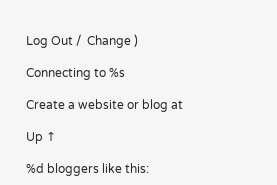Log Out /  Change )

Connecting to %s

Create a website or blog at

Up ↑

%d bloggers like this: